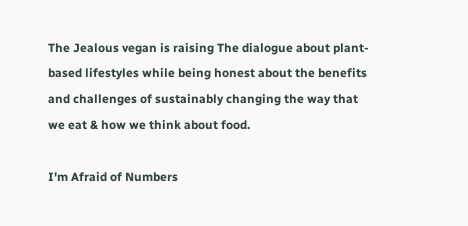The Jealous vegan is raising The dialogue about plant-based lifestyles while being honest about the benefits and challenges of sustainably changing the way that we eat & how we think about food.

I'm Afraid of Numbers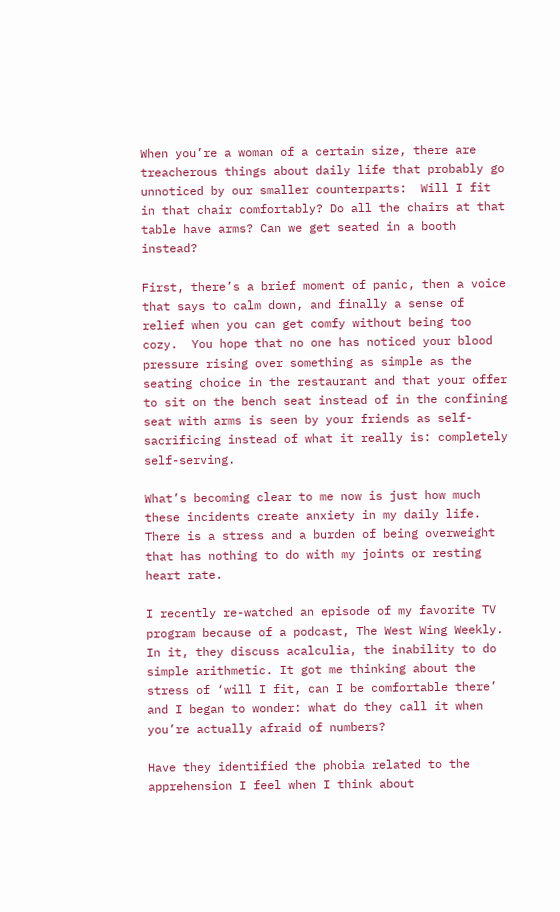When you’re a woman of a certain size, there are treacherous things about daily life that probably go unnoticed by our smaller counterparts:  Will I fit in that chair comfortably? Do all the chairs at that table have arms? Can we get seated in a booth instead?

First, there’s a brief moment of panic, then a voice that says to calm down, and finally a sense of relief when you can get comfy without being too cozy.  You hope that no one has noticed your blood pressure rising over something as simple as the seating choice in the restaurant and that your offer to sit on the bench seat instead of in the confining seat with arms is seen by your friends as self-sacrificing instead of what it really is: completely self-serving.

What’s becoming clear to me now is just how much these incidents create anxiety in my daily life. There is a stress and a burden of being overweight that has nothing to do with my joints or resting heart rate.

I recently re-watched an episode of my favorite TV program because of a podcast, The West Wing Weekly.  In it, they discuss acalculia, the inability to do simple arithmetic. It got me thinking about the stress of ‘will I fit, can I be comfortable there’ and I began to wonder: what do they call it when you’re actually afraid of numbers?

Have they identified the phobia related to the apprehension I feel when I think about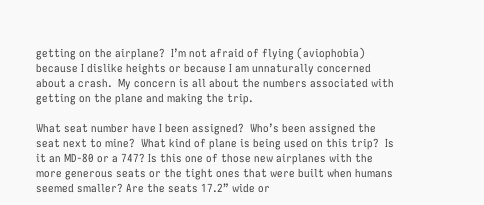getting on the airplane?  I’m not afraid of flying (aviophobia) because I dislike heights or because I am unnaturally concerned about a crash.  My concern is all about the numbers associated with getting on the plane and making the trip.

What seat number have I been assigned?  Who’s been assigned the seat next to mine?  What kind of plane is being used on this trip?  Is it an MD-80 or a 747? Is this one of those new airplanes with the more generous seats or the tight ones that were built when humans seemed smaller? Are the seats 17.2” wide or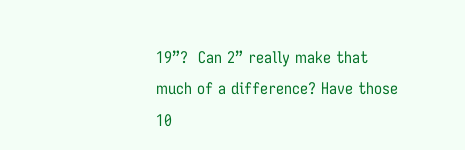19”?  Can 2” really make that much of a difference? Have those 10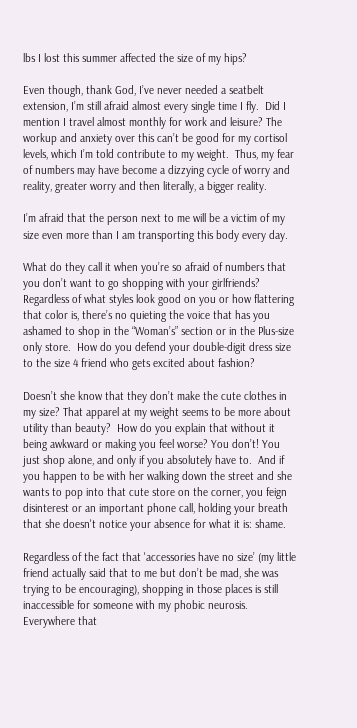lbs I lost this summer affected the size of my hips?

Even though, thank God, I’ve never needed a seatbelt extension, I’m still afraid almost every single time I fly.  Did I mention I travel almost monthly for work and leisure? The workup and anxiety over this can’t be good for my cortisol levels, which I’m told contribute to my weight.  Thus, my fear of numbers may have become a dizzying cycle of worry and reality, greater worry and then literally, a bigger reality.

I’m afraid that the person next to me will be a victim of my size even more than I am transporting this body every day.

What do they call it when you’re so afraid of numbers that you don’t want to go shopping with your girlfriends? Regardless of what styles look good on you or how flattering that color is, there’s no quieting the voice that has you ashamed to shop in the “Woman’s” section or in the Plus-size only store.  How do you defend your double-digit dress size to the size 4 friend who gets excited about fashion?

Doesn’t she know that they don’t make the cute clothes in my size? That apparel at my weight seems to be more about utility than beauty?  How do you explain that without it being awkward or making you feel worse? You don’t! You just shop alone, and only if you absolutely have to.  And if you happen to be with her walking down the street and she wants to pop into that cute store on the corner, you feign disinterest or an important phone call, holding your breath that she doesn't notice your absence for what it is: shame.

Regardless of the fact that 'accessories have no size’ (my little friend actually said that to me but don’t be mad, she was trying to be encouraging), shopping in those places is still inaccessible for someone with my phobic neurosis.  Everywhere that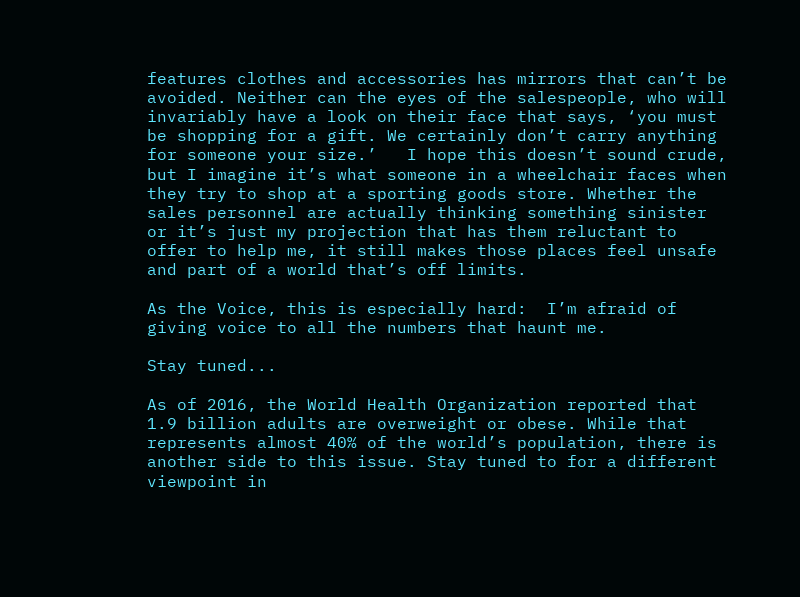features clothes and accessories has mirrors that can’t be avoided. Neither can the eyes of the salespeople, who will invariably have a look on their face that says, ‘you must be shopping for a gift. We certainly don’t carry anything for someone your size.’   I hope this doesn’t sound crude, but I imagine it’s what someone in a wheelchair faces when they try to shop at a sporting goods store. Whether the sales personnel are actually thinking something sinister or it’s just my projection that has them reluctant to offer to help me, it still makes those places feel unsafe and part of a world that’s off limits.

As the Voice, this is especially hard:  I’m afraid of giving voice to all the numbers that haunt me.

Stay tuned...

As of 2016, the World Health Organization reported that 1.9 billion adults are overweight or obese. While that represents almost 40% of the world’s population, there is another side to this issue. Stay tuned to for a different viewpoint in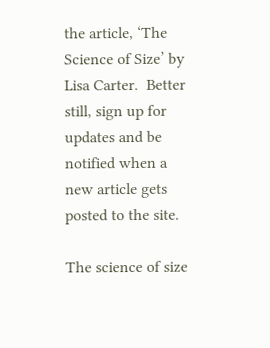the article, ‘The Science of Size’ by Lisa Carter.  Better still, sign up for updates and be notified when a new article gets posted to the site.

The science of size